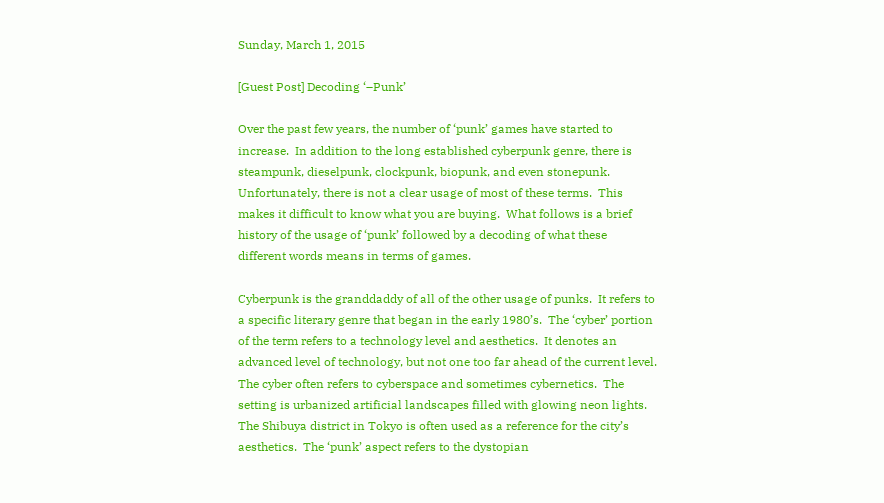Sunday, March 1, 2015

[Guest Post] Decoding ‘–Punk’

Over the past few years, the number of ‘punk’ games have started to increase.  In addition to the long established cyberpunk genre, there is steampunk, dieselpunk, clockpunk, biopunk, and even stonepunk.  Unfortunately, there is not a clear usage of most of these terms.  This makes it difficult to know what you are buying.  What follows is a brief history of the usage of ‘punk’ followed by a decoding of what these different words means in terms of games.

Cyberpunk is the granddaddy of all of the other usage of punks.  It refers to a specific literary genre that began in the early 1980’s.  The ‘cyber’ portion of the term refers to a technology level and aesthetics.  It denotes an advanced level of technology, but not one too far ahead of the current level.  The cyber often refers to cyberspace and sometimes cybernetics.  The setting is urbanized artificial landscapes filled with glowing neon lights.  The Shibuya district in Tokyo is often used as a reference for the city’s aesthetics.  The ‘punk’ aspect refers to the dystopian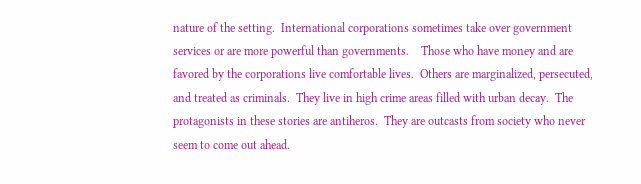nature of the setting.  International corporations sometimes take over government services or are more powerful than governments.    Those who have money and are favored by the corporations live comfortable lives.  Others are marginalized, persecuted, and treated as criminals.  They live in high crime areas filled with urban decay.  The protagonists in these stories are antiheros.  They are outcasts from society who never seem to come out ahead.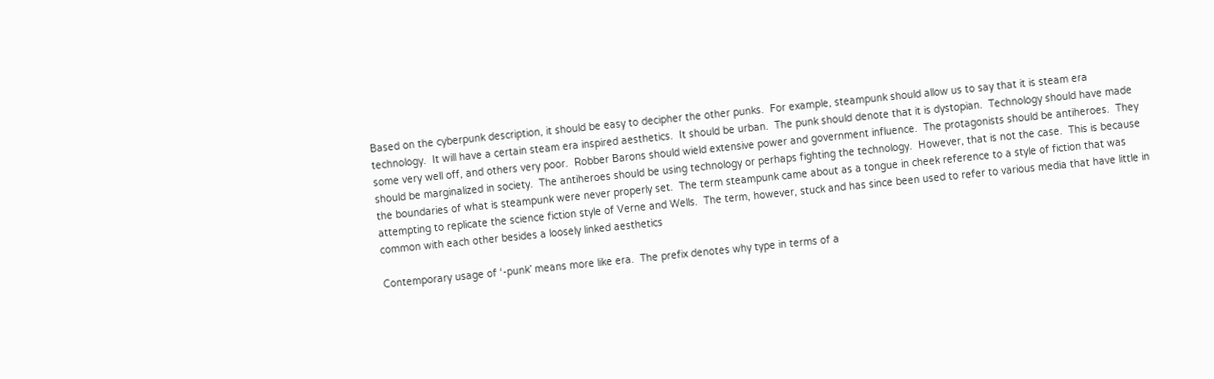Based on the cyberpunk description, it should be easy to decipher the other punks.  For example, steampunk should allow us to say that it is steam era technology.  It will have a certain steam era inspired aesthetics.  It should be urban.  The punk should denote that it is dystopian.  Technology should have made some very well off, and others very poor.  Robber Barons should wield extensive power and government influence.  The protagonists should be antiheroes.  They should be marginalized in society.  The antiheroes should be using technology or perhaps fighting the technology.  However, that is not the case.  This is because the boundaries of what is steampunk were never properly set.  The term steampunk came about as a tongue in cheek reference to a style of fiction that was attempting to replicate the science fiction style of Verne and Wells.  The term, however, stuck and has since been used to refer to various media that have little in common with each other besides a loosely linked aesthetics

Contemporary usage of ‘-punk’ means more like era.  The prefix denotes why type in terms of a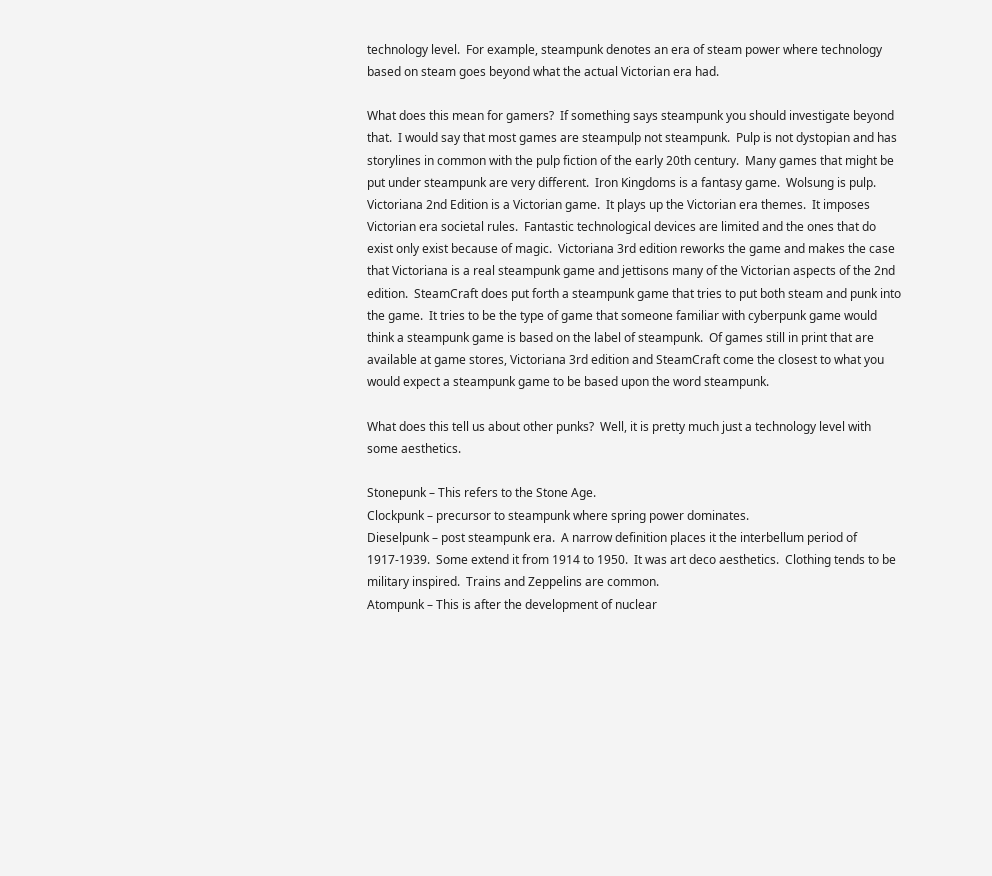technology level.  For example, steampunk denotes an era of steam power where technology based on steam goes beyond what the actual Victorian era had.

What does this mean for gamers?  If something says steampunk you should investigate beyond that.  I would say that most games are steampulp not steampunk.  Pulp is not dystopian and has storylines in common with the pulp fiction of the early 20th century.  Many games that might be put under steampunk are very different.  Iron Kingdoms is a fantasy game.  Wolsung is pulp.  Victoriana 2nd Edition is a Victorian game.  It plays up the Victorian era themes.  It imposes Victorian era societal rules.  Fantastic technological devices are limited and the ones that do exist only exist because of magic.  Victoriana 3rd edition reworks the game and makes the case that Victoriana is a real steampunk game and jettisons many of the Victorian aspects of the 2nd edition.  SteamCraft does put forth a steampunk game that tries to put both steam and punk into the game.  It tries to be the type of game that someone familiar with cyberpunk game would think a steampunk game is based on the label of steampunk.  Of games still in print that are available at game stores, Victoriana 3rd edition and SteamCraft come the closest to what you would expect a steampunk game to be based upon the word steampunk.

What does this tell us about other punks?  Well, it is pretty much just a technology level with some aesthetics.

Stonepunk – This refers to the Stone Age.
Clockpunk – precursor to steampunk where spring power dominates.
Dieselpunk – post steampunk era.  A narrow definition places it the interbellum period of 1917-1939.  Some extend it from 1914 to 1950.  It was art deco aesthetics.  Clothing tends to be military inspired.  Trains and Zeppelins are common.
Atompunk – This is after the development of nuclear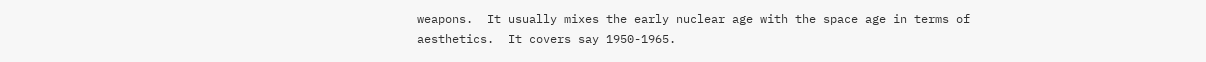weapons.  It usually mixes the early nuclear age with the space age in terms of aesthetics.  It covers say 1950-1965.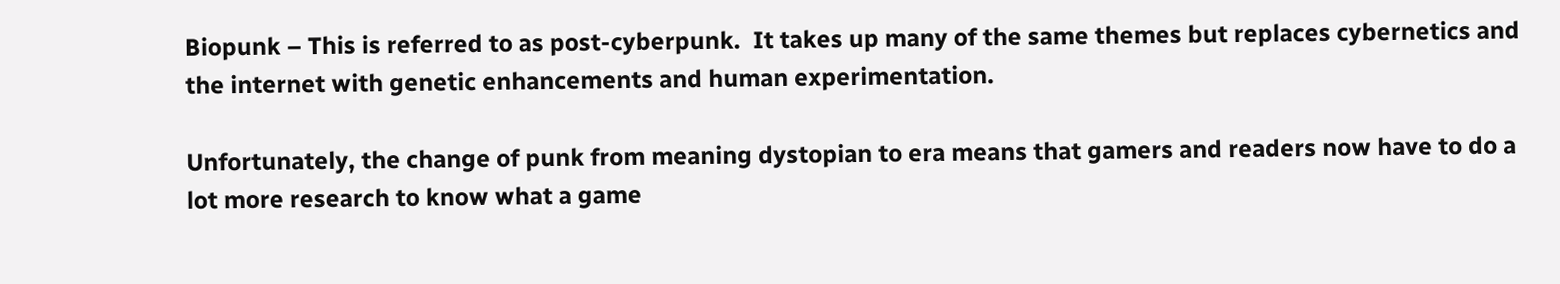Biopunk – This is referred to as post-cyberpunk.  It takes up many of the same themes but replaces cybernetics and the internet with genetic enhancements and human experimentation.

Unfortunately, the change of punk from meaning dystopian to era means that gamers and readers now have to do a lot more research to know what a game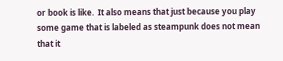or book is like.  It also means that just because you play some game that is labeled as steampunk does not mean that it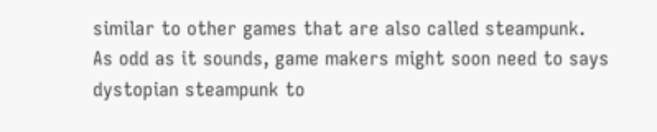similar to other games that are also called steampunk.  As odd as it sounds, game makers might soon need to says dystopian steampunk to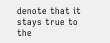denote that it stays true to the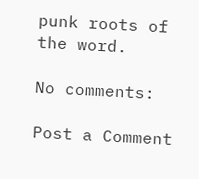punk roots of the word.

No comments:

Post a Comment